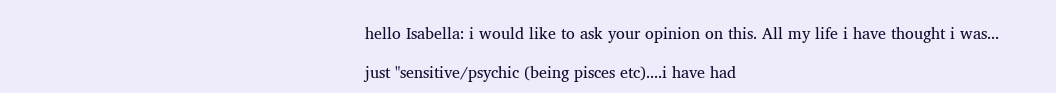hello Isabella: i would like to ask your opinion on this. All my life i have thought i was...

just "sensitive/psychic (being pisces etc)....i have had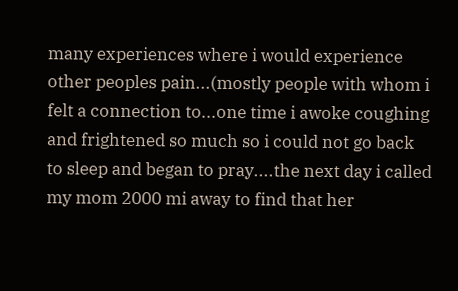many experiences where i would experience other peoples pain...(mostly people with whom i felt a connection to...one time i awoke coughing and frightened so much so i could not go back to sleep and began to pray....the next day i called my mom 2000 mi away to find that her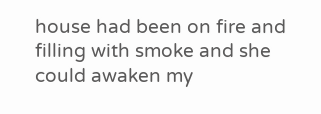house had been on fire and filling with smoke and she could awaken my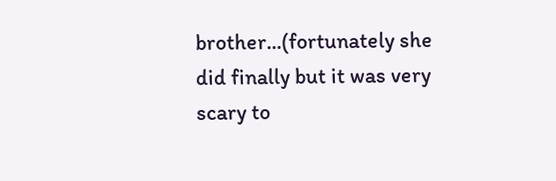brother...(fortunately she did finally but it was very scary to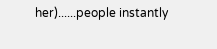her)......people instantly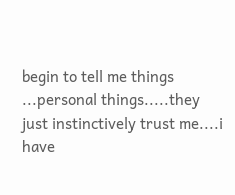begin to tell me things ...personal things.....they just instinctively trust me....i have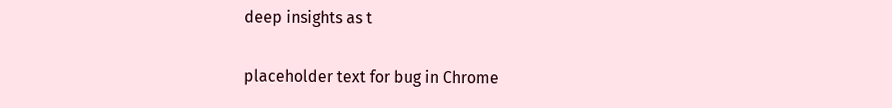deep insights as t

placeholder text for bug in Chrome